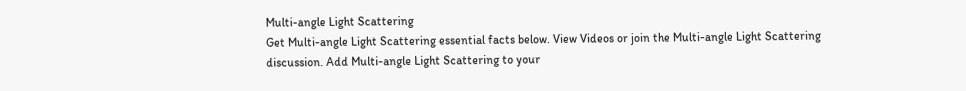Multi-angle Light Scattering
Get Multi-angle Light Scattering essential facts below. View Videos or join the Multi-angle Light Scattering discussion. Add Multi-angle Light Scattering to your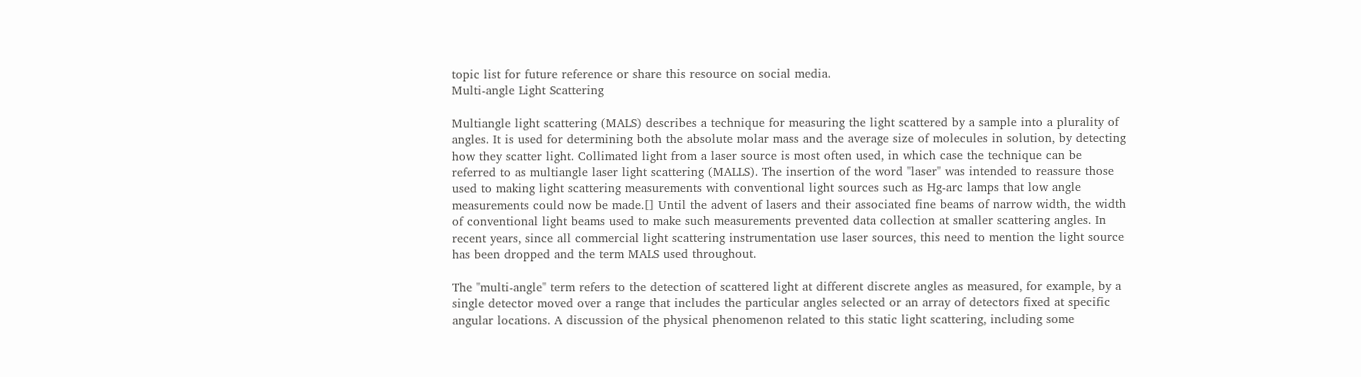topic list for future reference or share this resource on social media.
Multi-angle Light Scattering

Multiangle light scattering (MALS) describes a technique for measuring the light scattered by a sample into a plurality of angles. It is used for determining both the absolute molar mass and the average size of molecules in solution, by detecting how they scatter light. Collimated light from a laser source is most often used, in which case the technique can be referred to as multiangle laser light scattering (MALLS). The insertion of the word "laser" was intended to reassure those used to making light scattering measurements with conventional light sources such as Hg-arc lamps that low angle measurements could now be made.[] Until the advent of lasers and their associated fine beams of narrow width, the width of conventional light beams used to make such measurements prevented data collection at smaller scattering angles. In recent years, since all commercial light scattering instrumentation use laser sources, this need to mention the light source has been dropped and the term MALS used throughout.

The "multi-angle" term refers to the detection of scattered light at different discrete angles as measured, for example, by a single detector moved over a range that includes the particular angles selected or an array of detectors fixed at specific angular locations. A discussion of the physical phenomenon related to this static light scattering, including some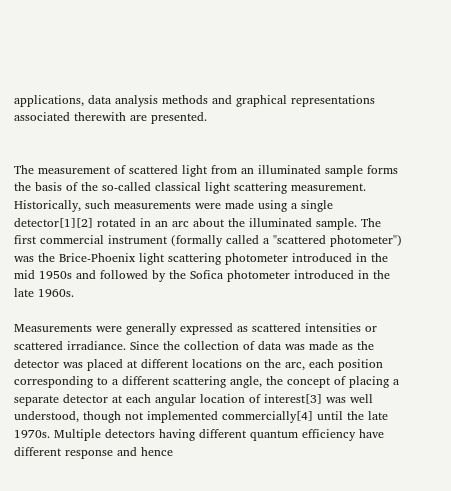applications, data analysis methods and graphical representations associated therewith are presented.


The measurement of scattered light from an illuminated sample forms the basis of the so-called classical light scattering measurement. Historically, such measurements were made using a single detector[1][2] rotated in an arc about the illuminated sample. The first commercial instrument (formally called a "scattered photometer") was the Brice-Phoenix light scattering photometer introduced in the mid 1950s and followed by the Sofica photometer introduced in the late 1960s.

Measurements were generally expressed as scattered intensities or scattered irradiance. Since the collection of data was made as the detector was placed at different locations on the arc, each position corresponding to a different scattering angle, the concept of placing a separate detector at each angular location of interest[3] was well understood, though not implemented commercially[4] until the late 1970s. Multiple detectors having different quantum efficiency have different response and hence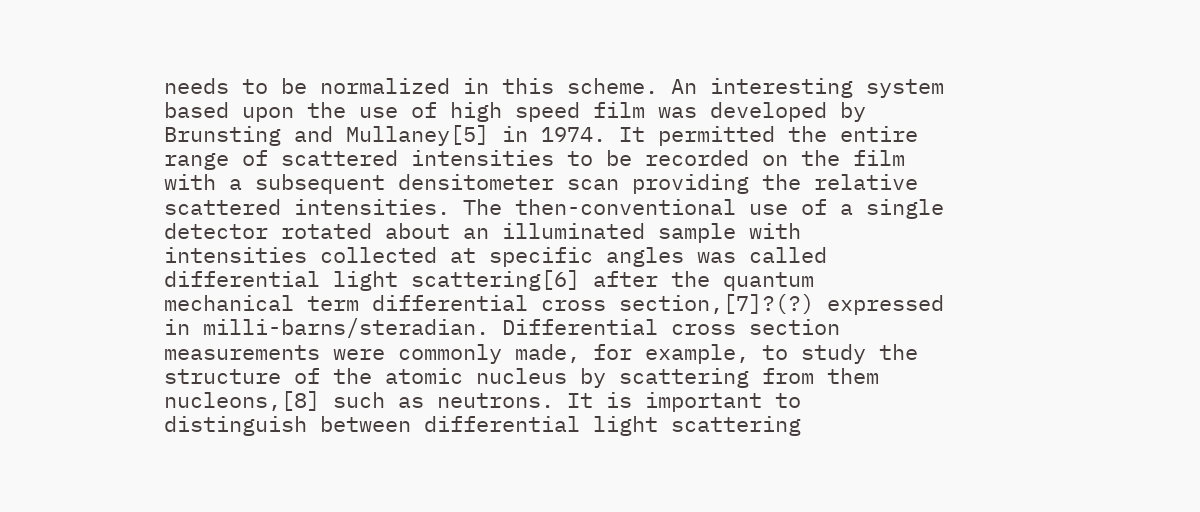needs to be normalized in this scheme. An interesting system based upon the use of high speed film was developed by Brunsting and Mullaney[5] in 1974. It permitted the entire range of scattered intensities to be recorded on the film with a subsequent densitometer scan providing the relative scattered intensities. The then-conventional use of a single detector rotated about an illuminated sample with intensities collected at specific angles was called differential light scattering[6] after the quantum mechanical term differential cross section,[7]?(?) expressed in milli-barns/steradian. Differential cross section measurements were commonly made, for example, to study the structure of the atomic nucleus by scattering from them nucleons,[8] such as neutrons. It is important to distinguish between differential light scattering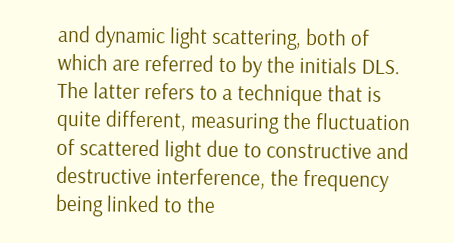and dynamic light scattering, both of which are referred to by the initials DLS. The latter refers to a technique that is quite different, measuring the fluctuation of scattered light due to constructive and destructive interference, the frequency being linked to the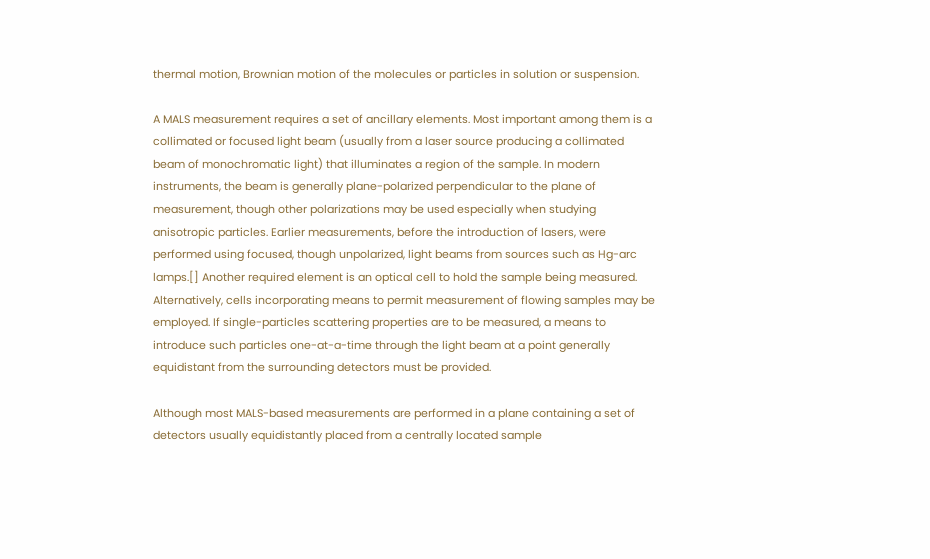thermal motion, Brownian motion of the molecules or particles in solution or suspension.

A MALS measurement requires a set of ancillary elements. Most important among them is a collimated or focused light beam (usually from a laser source producing a collimated beam of monochromatic light) that illuminates a region of the sample. In modern instruments, the beam is generally plane-polarized perpendicular to the plane of measurement, though other polarizations may be used especially when studying anisotropic particles. Earlier measurements, before the introduction of lasers, were performed using focused, though unpolarized, light beams from sources such as Hg-arc lamps.[] Another required element is an optical cell to hold the sample being measured. Alternatively, cells incorporating means to permit measurement of flowing samples may be employed. If single-particles scattering properties are to be measured, a means to introduce such particles one-at-a-time through the light beam at a point generally equidistant from the surrounding detectors must be provided.

Although most MALS-based measurements are performed in a plane containing a set of detectors usually equidistantly placed from a centrally located sample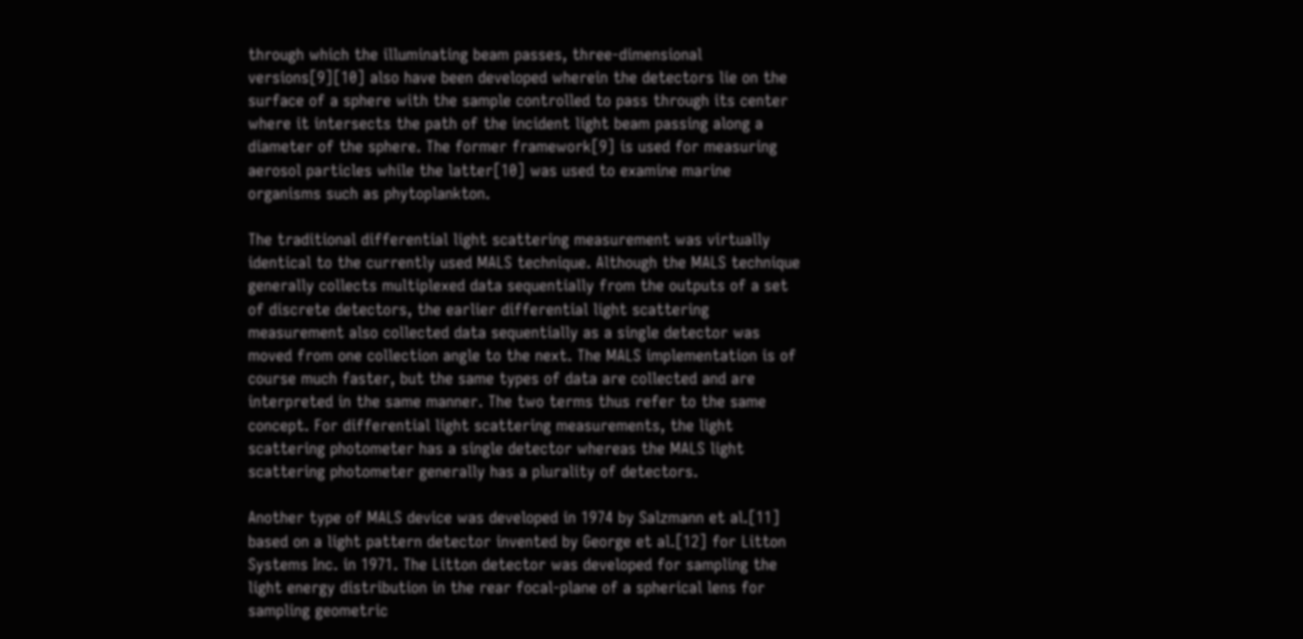through which the illuminating beam passes, three-dimensional versions[9][10] also have been developed wherein the detectors lie on the surface of a sphere with the sample controlled to pass through its center where it intersects the path of the incident light beam passing along a diameter of the sphere. The former framework[9] is used for measuring aerosol particles while the latter[10] was used to examine marine organisms such as phytoplankton.

The traditional differential light scattering measurement was virtually identical to the currently used MALS technique. Although the MALS technique generally collects multiplexed data sequentially from the outputs of a set of discrete detectors, the earlier differential light scattering measurement also collected data sequentially as a single detector was moved from one collection angle to the next. The MALS implementation is of course much faster, but the same types of data are collected and are interpreted in the same manner. The two terms thus refer to the same concept. For differential light scattering measurements, the light scattering photometer has a single detector whereas the MALS light scattering photometer generally has a plurality of detectors.

Another type of MALS device was developed in 1974 by Salzmann et al.[11] based on a light pattern detector invented by George et al.[12] for Litton Systems Inc. in 1971. The Litton detector was developed for sampling the light energy distribution in the rear focal-plane of a spherical lens for sampling geometric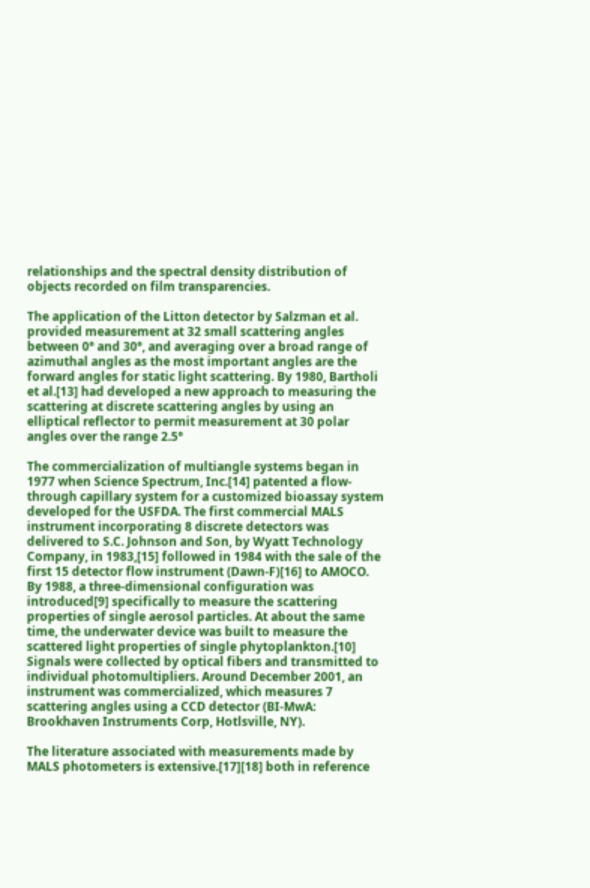relationships and the spectral density distribution of objects recorded on film transparencies.

The application of the Litton detector by Salzman et al. provided measurement at 32 small scattering angles between 0° and 30°, and averaging over a broad range of azimuthal angles as the most important angles are the forward angles for static light scattering. By 1980, Bartholi et al.[13] had developed a new approach to measuring the scattering at discrete scattering angles by using an elliptical reflector to permit measurement at 30 polar angles over the range 2.5°

The commercialization of multiangle systems began in 1977 when Science Spectrum, Inc.[14] patented a flow-through capillary system for a customized bioassay system developed for the USFDA. The first commercial MALS instrument incorporating 8 discrete detectors was delivered to S.C. Johnson and Son, by Wyatt Technology Company, in 1983,[15] followed in 1984 with the sale of the first 15 detector flow instrument (Dawn-F)[16] to AMOCO. By 1988, a three-dimensional configuration was introduced[9] specifically to measure the scattering properties of single aerosol particles. At about the same time, the underwater device was built to measure the scattered light properties of single phytoplankton.[10] Signals were collected by optical fibers and transmitted to individual photomultipliers. Around December 2001, an instrument was commercialized, which measures 7 scattering angles using a CCD detector (BI-MwA: Brookhaven Instruments Corp, Hotlsville, NY).

The literature associated with measurements made by MALS photometers is extensive.[17][18] both in reference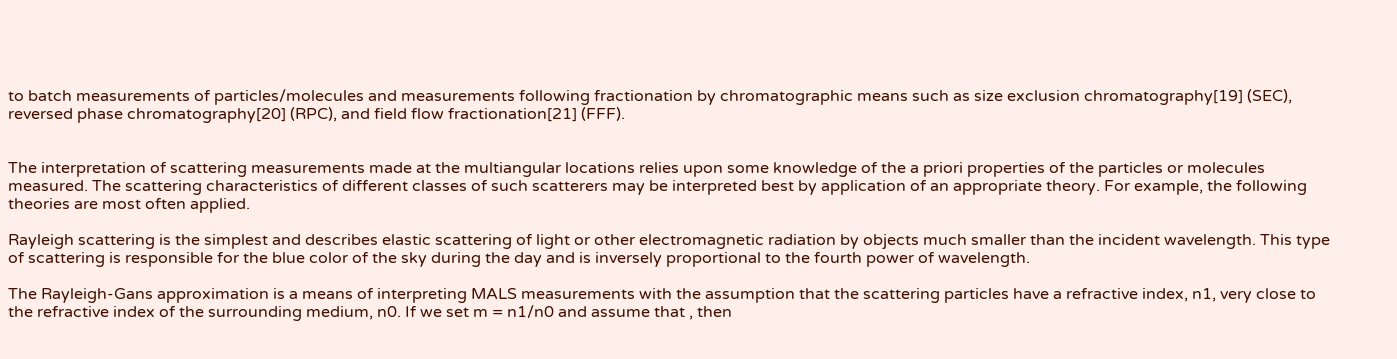to batch measurements of particles/molecules and measurements following fractionation by chromatographic means such as size exclusion chromatography[19] (SEC), reversed phase chromatography[20] (RPC), and field flow fractionation[21] (FFF).


The interpretation of scattering measurements made at the multiangular locations relies upon some knowledge of the a priori properties of the particles or molecules measured. The scattering characteristics of different classes of such scatterers may be interpreted best by application of an appropriate theory. For example, the following theories are most often applied.

Rayleigh scattering is the simplest and describes elastic scattering of light or other electromagnetic radiation by objects much smaller than the incident wavelength. This type of scattering is responsible for the blue color of the sky during the day and is inversely proportional to the fourth power of wavelength.

The Rayleigh-Gans approximation is a means of interpreting MALS measurements with the assumption that the scattering particles have a refractive index, n1, very close to the refractive index of the surrounding medium, n0. If we set m = n1/n0 and assume that , then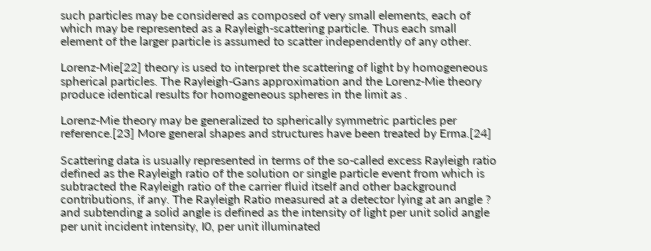such particles may be considered as composed of very small elements, each of which may be represented as a Rayleigh-scattering particle. Thus each small element of the larger particle is assumed to scatter independently of any other.

Lorenz-Mie[22] theory is used to interpret the scattering of light by homogeneous spherical particles. The Rayleigh-Gans approximation and the Lorenz-Mie theory produce identical results for homogeneous spheres in the limit as .

Lorenz-Mie theory may be generalized to spherically symmetric particles per reference.[23] More general shapes and structures have been treated by Erma.[24]

Scattering data is usually represented in terms of the so-called excess Rayleigh ratio defined as the Rayleigh ratio of the solution or single particle event from which is subtracted the Rayleigh ratio of the carrier fluid itself and other background contributions, if any. The Rayleigh Ratio measured at a detector lying at an angle ? and subtending a solid angle is defined as the intensity of light per unit solid angle per unit incident intensity, I0, per unit illuminated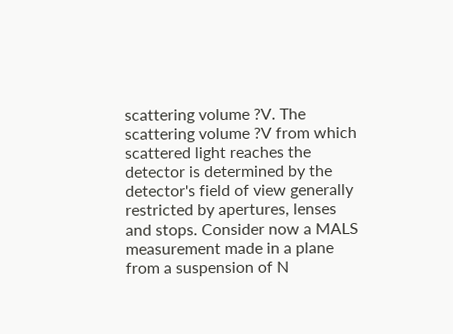scattering volume ?V. The scattering volume ?V from which scattered light reaches the detector is determined by the detector's field of view generally restricted by apertures, lenses and stops. Consider now a MALS measurement made in a plane from a suspension of N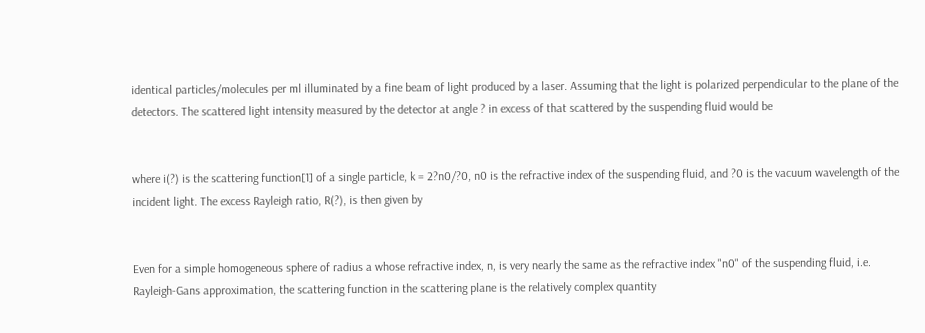identical particles/molecules per ml illuminated by a fine beam of light produced by a laser. Assuming that the light is polarized perpendicular to the plane of the detectors. The scattered light intensity measured by the detector at angle ? in excess of that scattered by the suspending fluid would be


where i(?) is the scattering function[1] of a single particle, k = 2?n0/?0, n0 is the refractive index of the suspending fluid, and ?0 is the vacuum wavelength of the incident light. The excess Rayleigh ratio, R(?), is then given by


Even for a simple homogeneous sphere of radius a whose refractive index, n, is very nearly the same as the refractive index "n0" of the suspending fluid, i.e. Rayleigh-Gans approximation, the scattering function in the scattering plane is the relatively complex quantity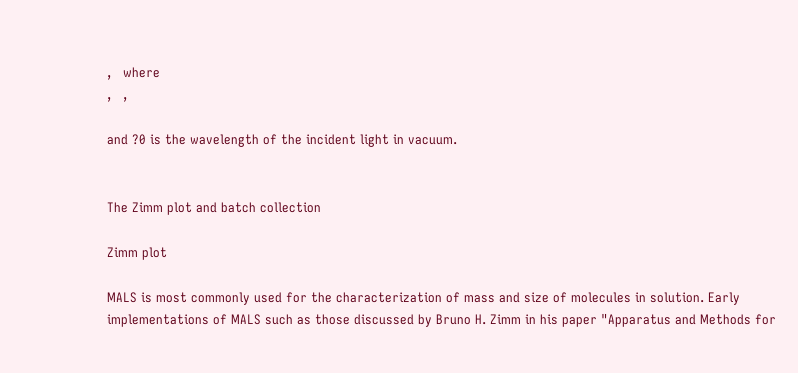,   where
,   ,

and ?0 is the wavelength of the incident light in vacuum.


The Zimm plot and batch collection

Zimm plot

MALS is most commonly used for the characterization of mass and size of molecules in solution. Early implementations of MALS such as those discussed by Bruno H. Zimm in his paper "Apparatus and Methods for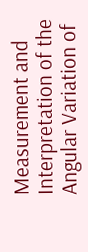Measurement and Interpretation of the Angular Variation of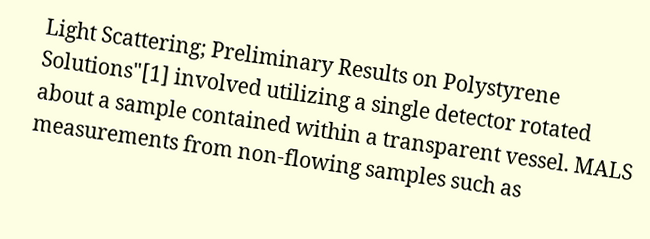Light Scattering; Preliminary Results on Polystyrene Solutions"[1] involved utilizing a single detector rotated about a sample contained within a transparent vessel. MALS measurements from non-flowing samples such as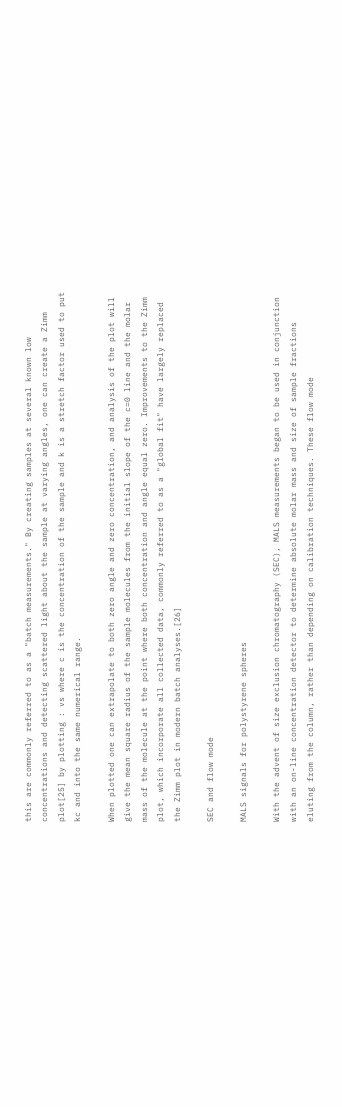this are commonly referred to as a "batch measurements." By creating samples at several known low concentrations and detecting scattered light about the sample at varying angles, one can create a Zimm plot[25] by plotting : vs where c is the concentration of the sample and k is a stretch factor used to put kc and into the same numerical range.

When plotted one can extrapolate to both zero angle and zero concentration, and analysis of the plot will give the mean square radius of the sample molecules from the initial slope of the c=0 line and the molar mass of the molecule at the point where both concentration and angle equal zero. Improvements to the Zimm plot, which incorporate all collected data, commonly referred to as a "global fit" have largely replaced the Zimm plot in modern batch analyses.[26]

SEC and flow mode

MALS signals for polystyrene spheres

With the advent of size exclusion chromatography (SEC), MALS measurements began to be used in conjunction with an on-line concentration detector to determine absolute molar mass and size of sample fractions eluting from the column, rather than depending on calibration techniques. These flow mode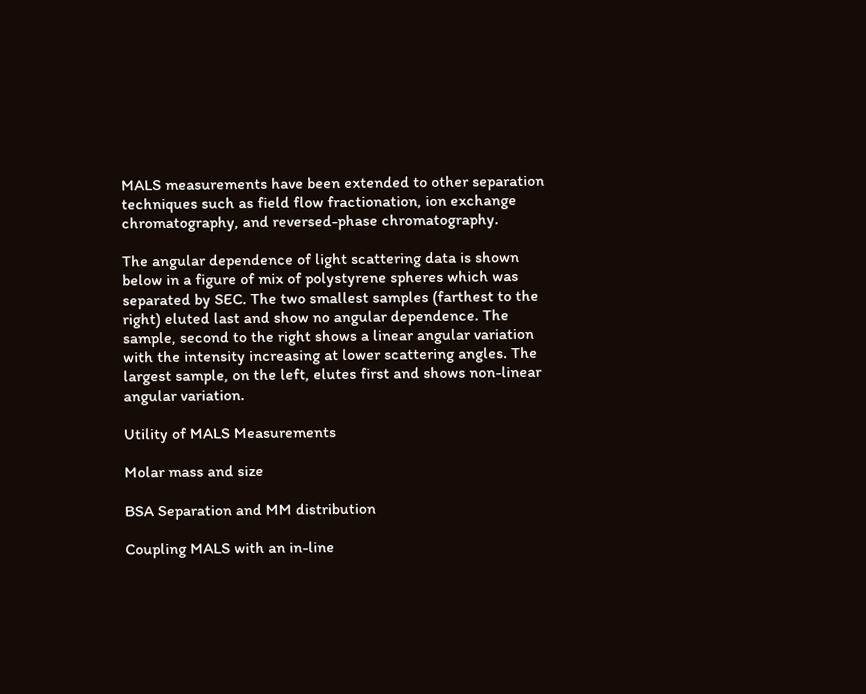MALS measurements have been extended to other separation techniques such as field flow fractionation, ion exchange chromatography, and reversed-phase chromatography.

The angular dependence of light scattering data is shown below in a figure of mix of polystyrene spheres which was separated by SEC. The two smallest samples (farthest to the right) eluted last and show no angular dependence. The sample, second to the right shows a linear angular variation with the intensity increasing at lower scattering angles. The largest sample, on the left, elutes first and shows non-linear angular variation.

Utility of MALS Measurements

Molar mass and size

BSA Separation and MM distribution

Coupling MALS with an in-line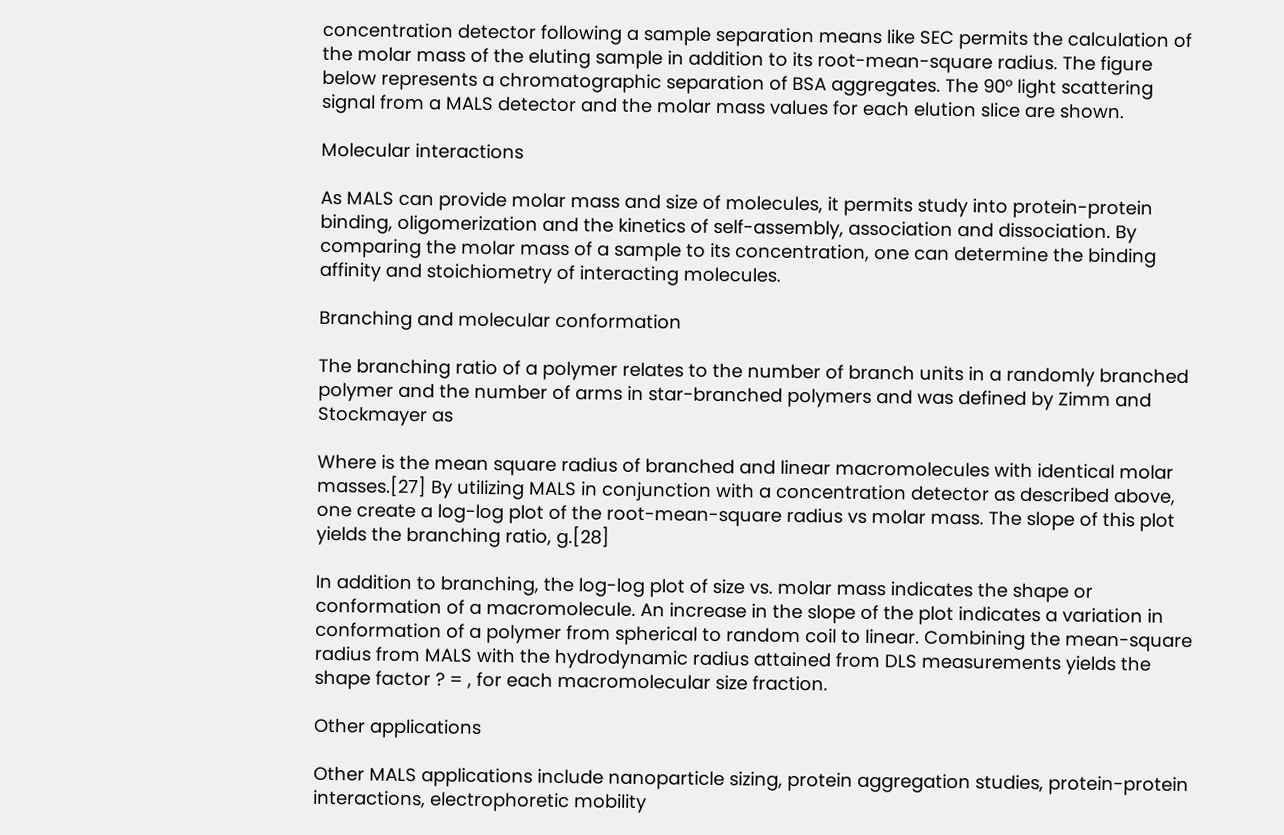concentration detector following a sample separation means like SEC permits the calculation of the molar mass of the eluting sample in addition to its root-mean-square radius. The figure below represents a chromatographic separation of BSA aggregates. The 90° light scattering signal from a MALS detector and the molar mass values for each elution slice are shown.

Molecular interactions

As MALS can provide molar mass and size of molecules, it permits study into protein-protein binding, oligomerization and the kinetics of self-assembly, association and dissociation. By comparing the molar mass of a sample to its concentration, one can determine the binding affinity and stoichiometry of interacting molecules.

Branching and molecular conformation

The branching ratio of a polymer relates to the number of branch units in a randomly branched polymer and the number of arms in star-branched polymers and was defined by Zimm and Stockmayer as

Where is the mean square radius of branched and linear macromolecules with identical molar masses.[27] By utilizing MALS in conjunction with a concentration detector as described above, one create a log-log plot of the root-mean-square radius vs molar mass. The slope of this plot yields the branching ratio, g.[28]

In addition to branching, the log-log plot of size vs. molar mass indicates the shape or conformation of a macromolecule. An increase in the slope of the plot indicates a variation in conformation of a polymer from spherical to random coil to linear. Combining the mean-square radius from MALS with the hydrodynamic radius attained from DLS measurements yields the shape factor ? = , for each macromolecular size fraction.

Other applications

Other MALS applications include nanoparticle sizing, protein aggregation studies, protein-protein interactions, electrophoretic mobility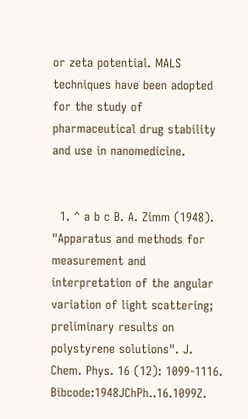or zeta potential. MALS techniques have been adopted for the study of pharmaceutical drug stability and use in nanomedicine.


  1. ^ a b c B. A. Zimm (1948). "Apparatus and methods for measurement and interpretation of the angular variation of light scattering; preliminary results on polystyrene solutions". J. Chem. Phys. 16 (12): 1099-1116. Bibcode:1948JChPh..16.1099Z.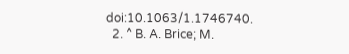doi:10.1063/1.1746740.
  2. ^ B. A. Brice; M.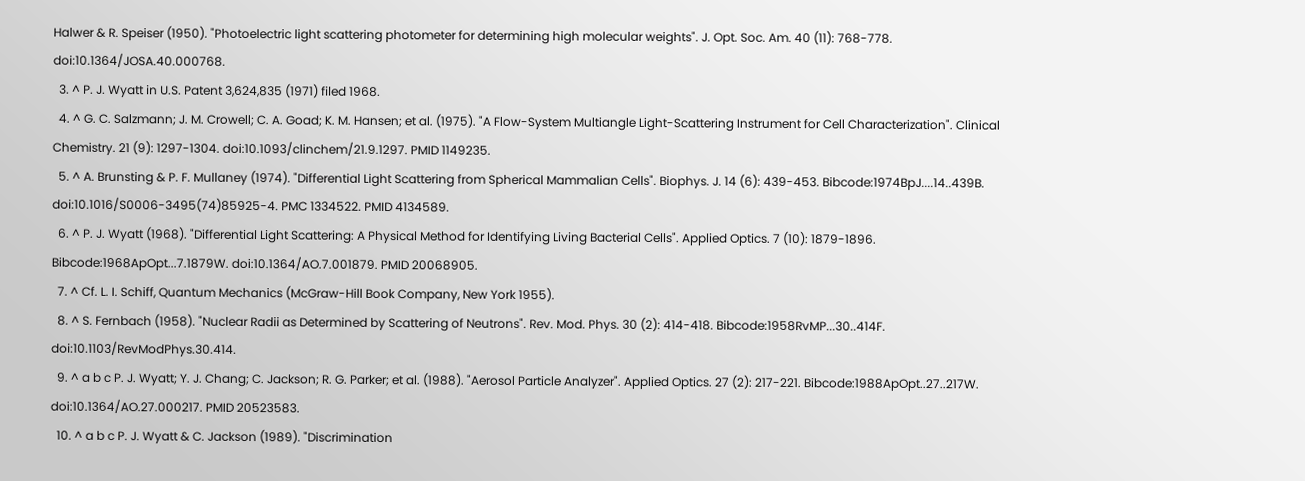Halwer & R. Speiser (1950). "Photoelectric light scattering photometer for determining high molecular weights". J. Opt. Soc. Am. 40 (11): 768-778. doi:10.1364/JOSA.40.000768.
  3. ^ P. J. Wyatt in U.S. Patent 3,624,835 (1971) filed 1968.
  4. ^ G. C. Salzmann; J. M. Crowell; C. A. Goad; K. M. Hansen; et al. (1975). "A Flow-System Multiangle Light-Scattering Instrument for Cell Characterization". Clinical Chemistry. 21 (9): 1297-1304. doi:10.1093/clinchem/21.9.1297. PMID 1149235.
  5. ^ A. Brunsting & P. F. Mullaney (1974). "Differential Light Scattering from Spherical Mammalian Cells". Biophys. J. 14 (6): 439-453. Bibcode:1974BpJ....14..439B. doi:10.1016/S0006-3495(74)85925-4. PMC 1334522. PMID 4134589.
  6. ^ P. J. Wyatt (1968). "Differential Light Scattering: A Physical Method for Identifying Living Bacterial Cells". Applied Optics. 7 (10): 1879-1896. Bibcode:1968ApOpt...7.1879W. doi:10.1364/AO.7.001879. PMID 20068905.
  7. ^ Cf. L. I. Schiff, Quantum Mechanics (McGraw-Hill Book Company, New York 1955).
  8. ^ S. Fernbach (1958). "Nuclear Radii as Determined by Scattering of Neutrons". Rev. Mod. Phys. 30 (2): 414-418. Bibcode:1958RvMP...30..414F. doi:10.1103/RevModPhys.30.414.
  9. ^ a b c P. J. Wyatt; Y. J. Chang; C. Jackson; R. G. Parker; et al. (1988). "Aerosol Particle Analyzer". Applied Optics. 27 (2): 217-221. Bibcode:1988ApOpt..27..217W. doi:10.1364/AO.27.000217. PMID 20523583.
  10. ^ a b c P. J. Wyatt & C. Jackson (1989). "Discrimination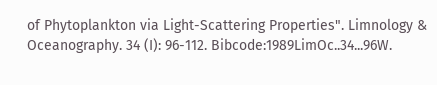of Phytoplankton via Light-Scattering Properties". Limnology & Oceanography. 34 (I): 96-112. Bibcode:1989LimOc..34...96W.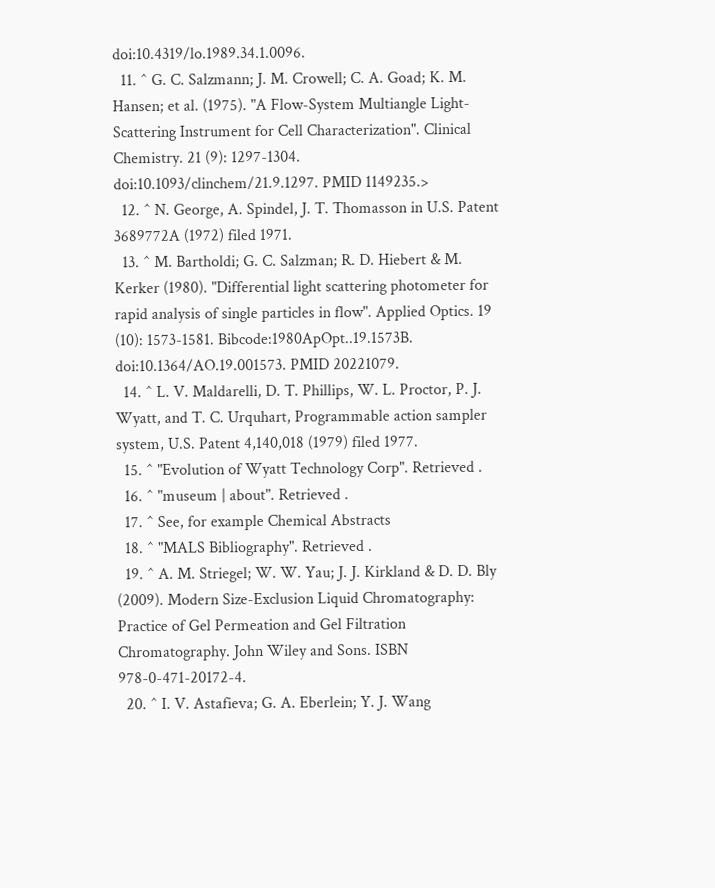doi:10.4319/lo.1989.34.1.0096.
  11. ^ G. C. Salzmann; J. M. Crowell; C. A. Goad; K. M. Hansen; et al. (1975). "A Flow-System Multiangle Light-Scattering Instrument for Cell Characterization". Clinical Chemistry. 21 (9): 1297-1304. doi:10.1093/clinchem/21.9.1297. PMID 1149235.>
  12. ^ N. George, A. Spindel, J. T. Thomasson in U.S. Patent 3689772A (1972) filed 1971.
  13. ^ M. Bartholdi; G. C. Salzman; R. D. Hiebert & M. Kerker (1980). "Differential light scattering photometer for rapid analysis of single particles in flow". Applied Optics. 19 (10): 1573-1581. Bibcode:1980ApOpt..19.1573B. doi:10.1364/AO.19.001573. PMID 20221079.
  14. ^ L. V. Maldarelli, D. T. Phillips, W. L. Proctor, P. J. Wyatt, and T. C. Urquhart, Programmable action sampler system, U.S. Patent 4,140,018 (1979) filed 1977.
  15. ^ "Evolution of Wyatt Technology Corp". Retrieved .
  16. ^ "museum | about". Retrieved .
  17. ^ See, for example Chemical Abstracts
  18. ^ "MALS Bibliography". Retrieved .
  19. ^ A. M. Striegel; W. W. Yau; J. J. Kirkland & D. D. Bly (2009). Modern Size-Exclusion Liquid Chromatography: Practice of Gel Permeation and Gel Filtration Chromatography. John Wiley and Sons. ISBN 978-0-471-20172-4.
  20. ^ I. V. Astafieva; G. A. Eberlein; Y. J. Wang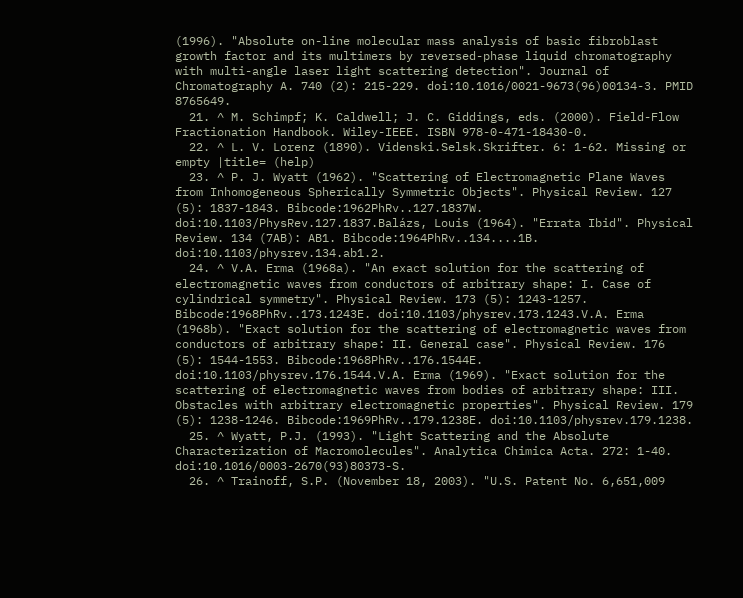(1996). "Absolute on-line molecular mass analysis of basic fibroblast growth factor and its multimers by reversed-phase liquid chromatography with multi-angle laser light scattering detection". Journal of Chromatography A. 740 (2): 215-229. doi:10.1016/0021-9673(96)00134-3. PMID 8765649.
  21. ^ M. Schimpf; K. Caldwell; J. C. Giddings, eds. (2000). Field-Flow Fractionation Handbook. Wiley-IEEE. ISBN 978-0-471-18430-0.
  22. ^ L. V. Lorenz (1890). Videnski.Selsk.Skrifter. 6: 1-62. Missing or empty |title= (help)
  23. ^ P. J. Wyatt (1962). "Scattering of Electromagnetic Plane Waves from Inhomogeneous Spherically Symmetric Objects". Physical Review. 127 (5): 1837-1843. Bibcode:1962PhRv..127.1837W. doi:10.1103/PhysRev.127.1837.Balázs, Louis (1964). "Errata Ibid". Physical Review. 134 (7AB): AB1. Bibcode:1964PhRv..134....1B. doi:10.1103/physrev.134.ab1.2.
  24. ^ V.A. Erma (1968a). "An exact solution for the scattering of electromagnetic waves from conductors of arbitrary shape: I. Case of cylindrical symmetry". Physical Review. 173 (5): 1243-1257. Bibcode:1968PhRv..173.1243E. doi:10.1103/physrev.173.1243.V.A. Erma (1968b). "Exact solution for the scattering of electromagnetic waves from conductors of arbitrary shape: II. General case". Physical Review. 176 (5): 1544-1553. Bibcode:1968PhRv..176.1544E. doi:10.1103/physrev.176.1544.V.A. Erma (1969). "Exact solution for the scattering of electromagnetic waves from bodies of arbitrary shape: III. Obstacles with arbitrary electromagnetic properties". Physical Review. 179 (5): 1238-1246. Bibcode:1969PhRv..179.1238E. doi:10.1103/physrev.179.1238.
  25. ^ Wyatt, P.J. (1993). "Light Scattering and the Absolute Characterization of Macromolecules". Analytica Chimica Acta. 272: 1-40. doi:10.1016/0003-2670(93)80373-S.
  26. ^ Trainoff, S.P. (November 18, 2003). "U.S. Patent No. 6,651,009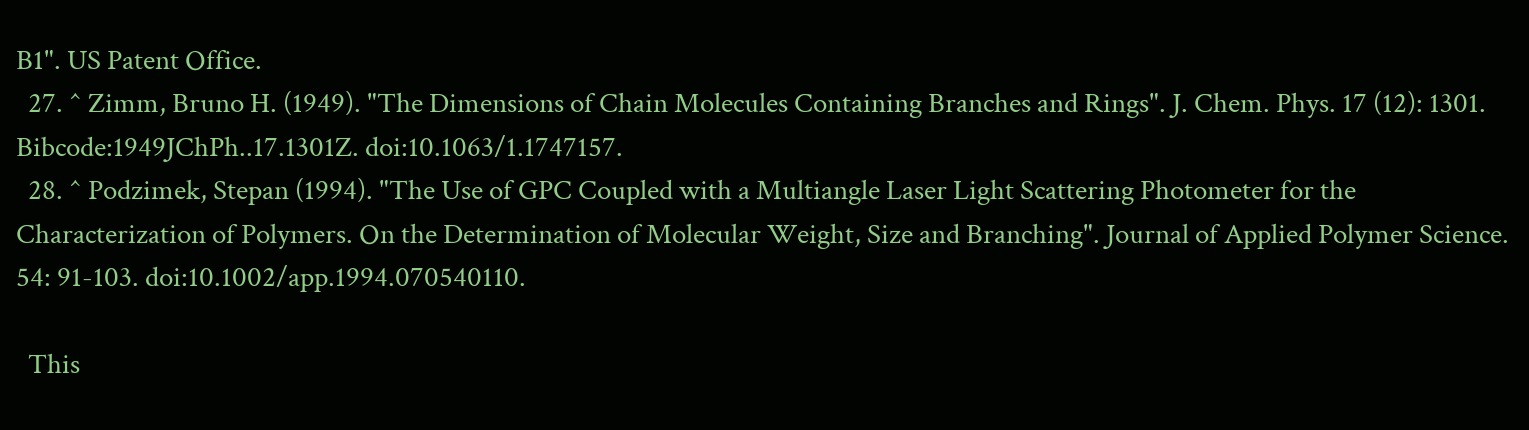B1". US Patent Office.
  27. ^ Zimm, Bruno H. (1949). "The Dimensions of Chain Molecules Containing Branches and Rings". J. Chem. Phys. 17 (12): 1301. Bibcode:1949JChPh..17.1301Z. doi:10.1063/1.1747157.
  28. ^ Podzimek, Stepan (1994). "The Use of GPC Coupled with a Multiangle Laser Light Scattering Photometer for the Characterization of Polymers. On the Determination of Molecular Weight, Size and Branching". Journal of Applied Polymer Science. 54: 91-103. doi:10.1002/app.1994.070540110.

  This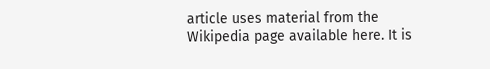article uses material from the Wikipedia page available here. It is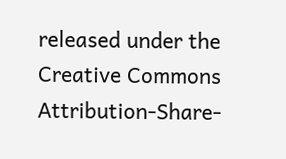released under the Creative Commons Attribution-Share-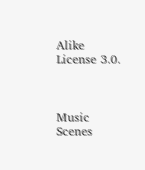Alike License 3.0.



Music Scenes